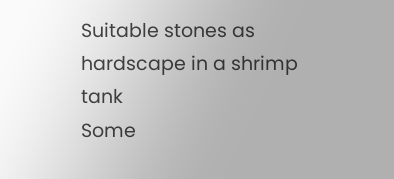Suitable stones as hardscape in a shrimp tank
Some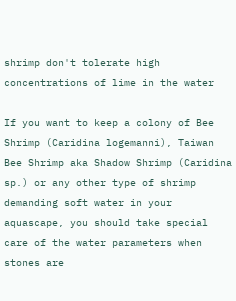shrimp don't tolerate high concentrations of lime in the water

If you want to keep a colony of Bee Shrimp (Caridina logemanni), Taiwan Bee Shrimp aka Shadow Shrimp (Caridina sp.) or any other type of shrimp demanding soft water in your aquascape, you should take special care of the water parameters when stones are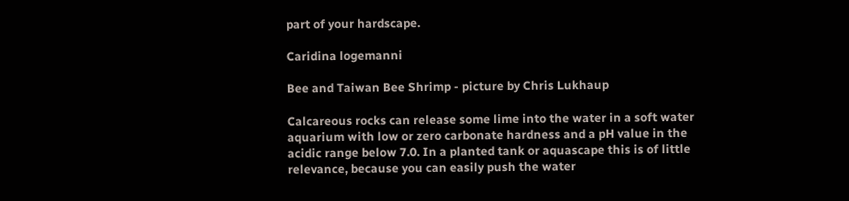part of your hardscape.

Caridina logemanni

Bee and Taiwan Bee Shrimp - picture by Chris Lukhaup

Calcareous rocks can release some lime into the water in a soft water aquarium with low or zero carbonate hardness and a pH value in the acidic range below 7.0. In a planted tank or aquascape this is of little relevance, because you can easily push the water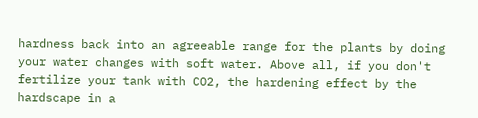hardness back into an agreeable range for the plants by doing your water changes with soft water. Above all, if you don't fertilize your tank with CO2, the hardening effect by the hardscape in a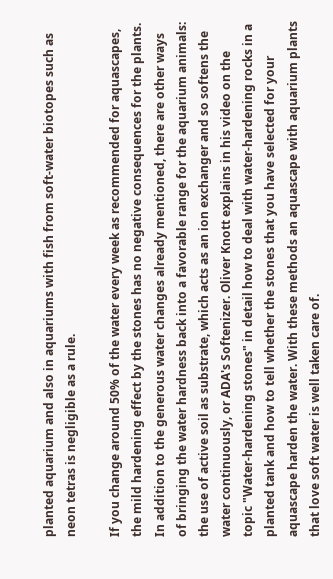planted aquarium and also in aquariums with fish from soft-water biotopes such as neon tetras is negligible as a rule.

If you change around 50% of the water every week as recommended for aquascapes, the mild hardening effect by the stones has no negative consequences for the plants. In addition to the generous water changes already mentioned, there are other ways of bringing the water hardness back into a favorable range for the aquarium animals: the use of active soil as substrate, which acts as an ion exchanger and so softens the water continuously, or ADA's Softenizer. Oliver Knott explains in his video on the topic "Water-hardening stones" in detail how to deal with water-hardening rocks in a planted tank and how to tell whether the stones that you have selected for your aquascape harden the water. With these methods an aquascape with aquarium plants that love soft water is well taken care of.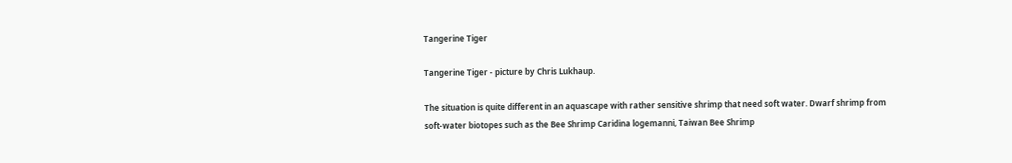Tangerine Tiger

Tangerine Tiger - picture by Chris Lukhaup.

The situation is quite different in an aquascape with rather sensitive shrimp that need soft water. Dwarf shrimp from soft-water biotopes such as the Bee Shrimp Caridina logemanni, Taiwan Bee Shrimp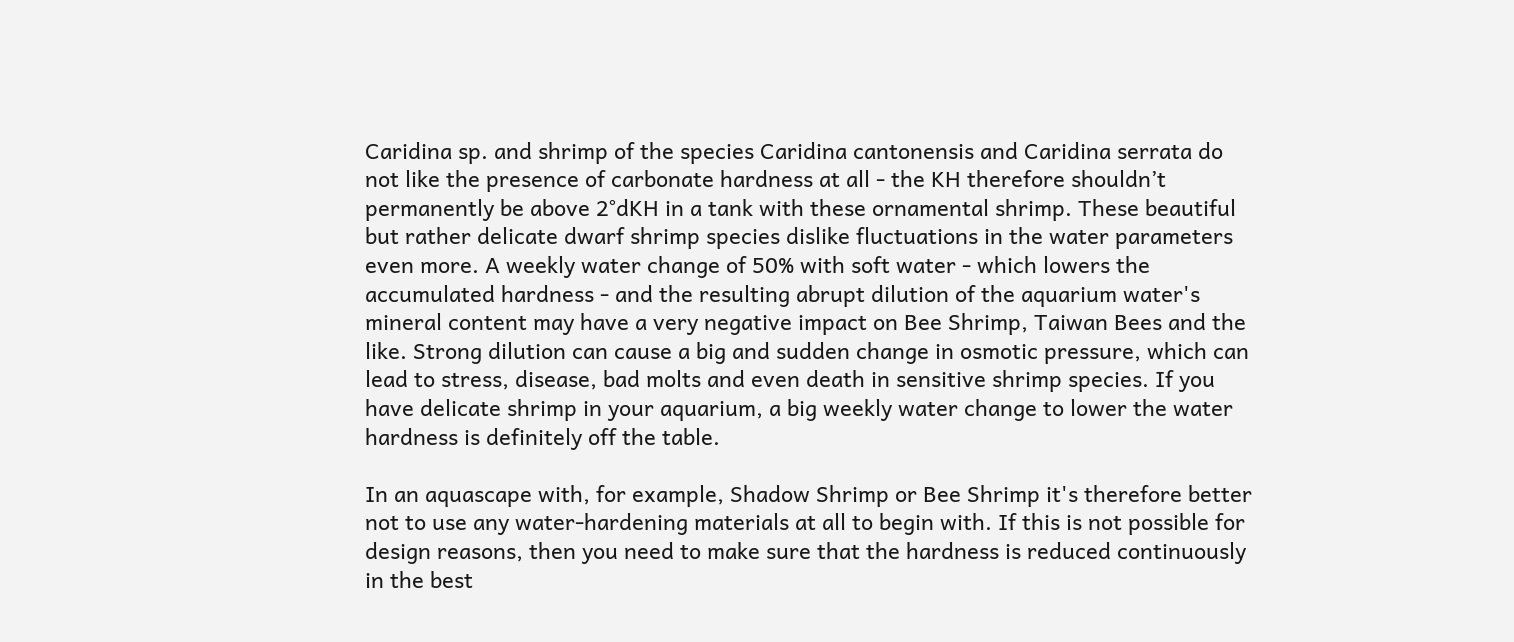Caridina sp. and shrimp of the species Caridina cantonensis and Caridina serrata do not like the presence of carbonate hardness at all - the KH therefore shouldn’t permanently be above 2°dKH in a tank with these ornamental shrimp. These beautiful but rather delicate dwarf shrimp species dislike fluctuations in the water parameters even more. A weekly water change of 50% with soft water - which lowers the accumulated hardness - and the resulting abrupt dilution of the aquarium water's mineral content may have a very negative impact on Bee Shrimp, Taiwan Bees and the like. Strong dilution can cause a big and sudden change in osmotic pressure, which can lead to stress, disease, bad molts and even death in sensitive shrimp species. If you have delicate shrimp in your aquarium, a big weekly water change to lower the water hardness is definitely off the table.

In an aquascape with, for example, Shadow Shrimp or Bee Shrimp it's therefore better not to use any water-hardening materials at all to begin with. If this is not possible for design reasons, then you need to make sure that the hardness is reduced continuously in the best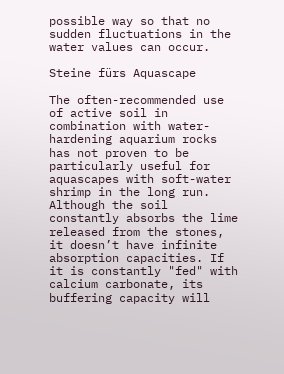possible way so that no sudden fluctuations in the water values can occur.

Steine fürs Aquascape

The often-recommended use of active soil in combination with water-hardening aquarium rocks has not proven to be particularly useful for aquascapes with soft-water shrimp in the long run. Although the soil constantly absorbs the lime released from the stones, it doesn’t have infinite absorption capacities. If it is constantly "fed" with calcium carbonate, its buffering capacity will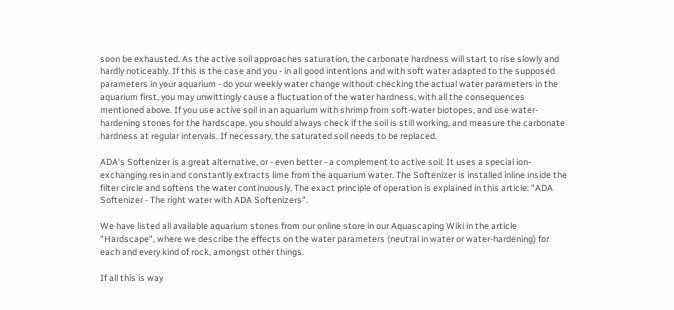soon be exhausted. As the active soil approaches saturation, the carbonate hardness will start to rise slowly and hardly noticeably. If this is the case and you - in all good intentions and with soft water adapted to the supposed parameters in your aquarium - do your weekly water change without checking the actual water parameters in the aquarium first, you may unwittingly cause a fluctuation of the water hardness, with all the consequences mentioned above. If you use active soil in an aquarium with shrimp from soft-water biotopes, and use water-hardening stones for the hardscape, you should always check if the soil is still working, and measure the carbonate hardness at regular intervals. If necessary, the saturated soil needs to be replaced.

ADA's Softenizer is a great alternative, or - even better - a complement to active soil. It uses a special ion-exchanging resin and constantly extracts lime from the aquarium water. The Softenizer is installed inline inside the filter circle and softens the water continuously. The exact principle of operation is explained in this article: "ADA Softenizer - The right water with ADA Softenizers".

We have listed all available aquarium stones from our online store in our Aquascaping Wiki in the article "Hardscape", where we describe the effects on the water parameters (neutral in water or water-hardening) for each and every kind of rock, amongst other things.

If all this is way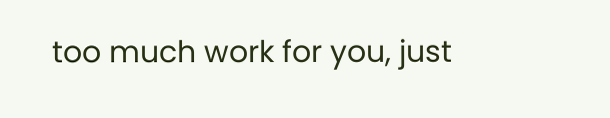too much work for you, just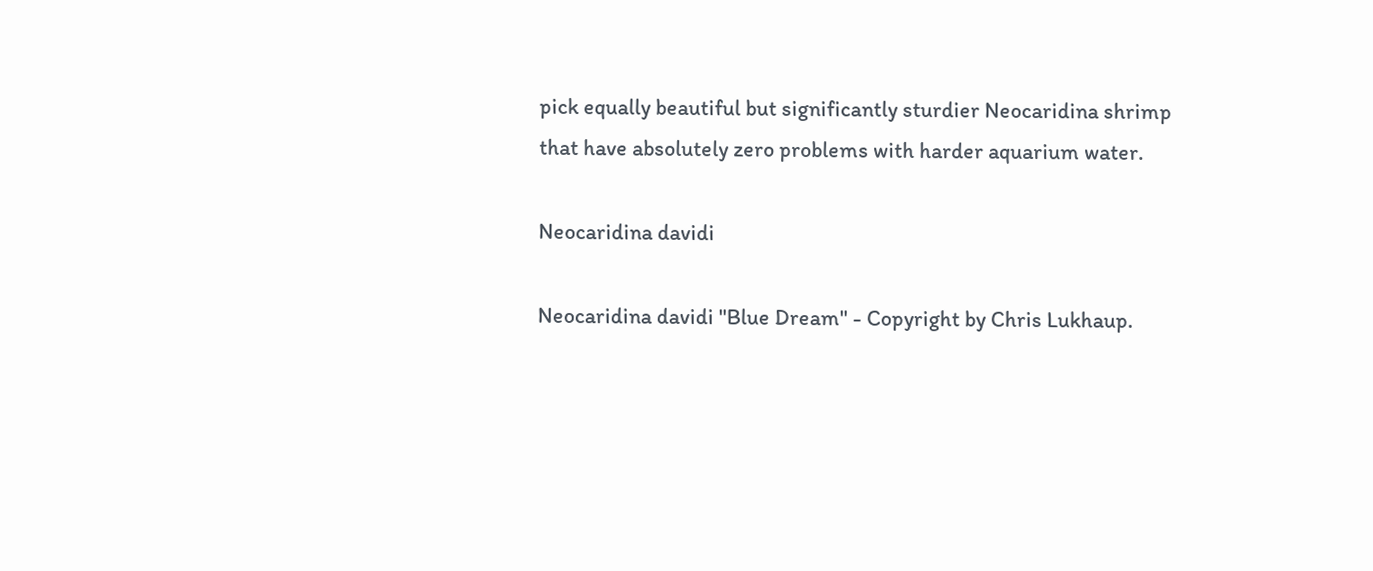pick equally beautiful but significantly sturdier Neocaridina shrimp that have absolutely zero problems with harder aquarium water.

Neocaridina davidi

Neocaridina davidi "Blue Dream" - Copyright by Chris Lukhaup.